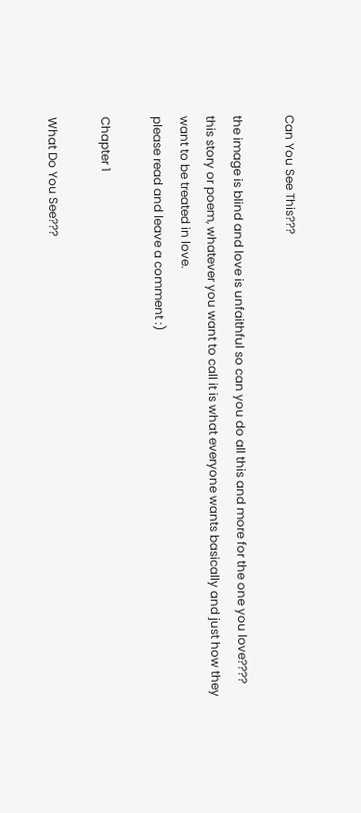Can You See This???

the image is blind and love is unfaithful so can you do all this and more for the one you love????
this story or poem, whatever you want to call it is what everyone wants basically and just how they want to be treated in love.
please read and leave a comment :)

Chapter 1

What Do You See???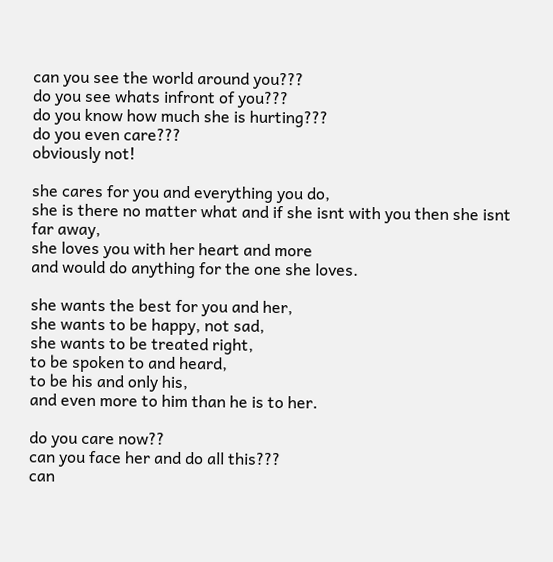can you see the world around you???
do you see whats infront of you???
do you know how much she is hurting???
do you even care???
obviously not!

she cares for you and everything you do,
she is there no matter what and if she isnt with you then she isnt far away,
she loves you with her heart and more
and would do anything for the one she loves.

she wants the best for you and her,
she wants to be happy, not sad,
she wants to be treated right,
to be spoken to and heard,
to be his and only his,
and even more to him than he is to her.

do you care now??
can you face her and do all this???
can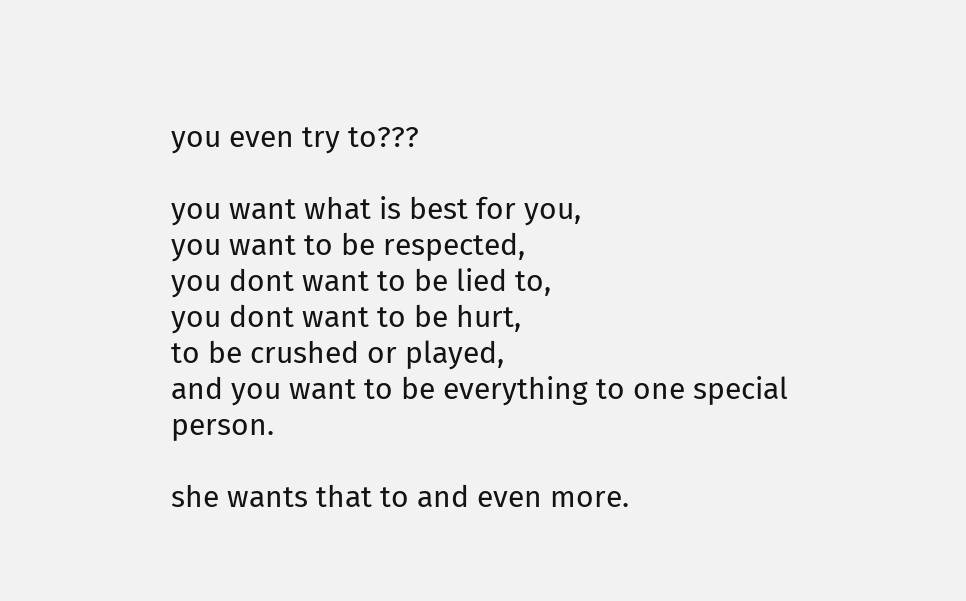you even try to???

you want what is best for you,
you want to be respected,
you dont want to be lied to,
you dont want to be hurt,
to be crushed or played,
and you want to be everything to one special person.

she wants that to and even more.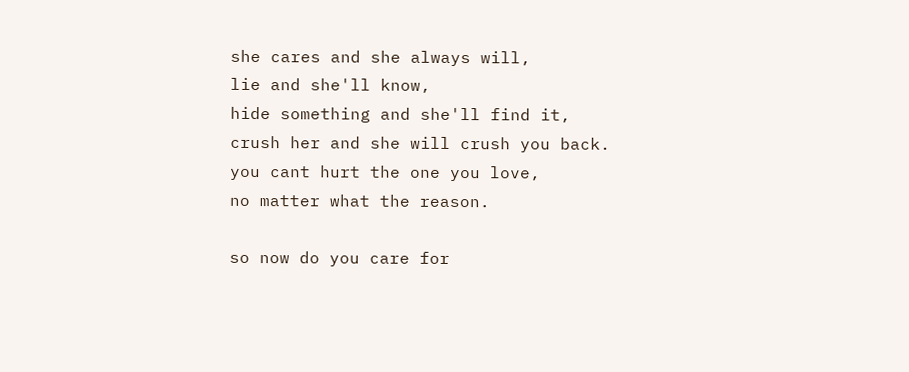she cares and she always will,
lie and she'll know,
hide something and she'll find it,
crush her and she will crush you back.
you cant hurt the one you love,
no matter what the reason.

so now do you care for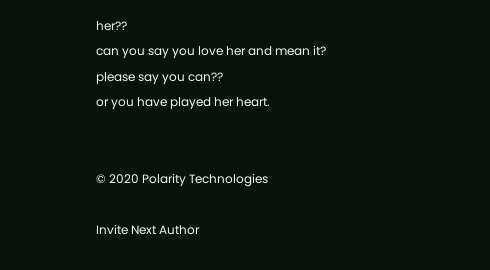her??
can you say you love her and mean it?
please say you can??
or you have played her heart.


© 2020 Polarity Technologies

Invite Next Author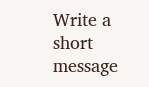Write a short message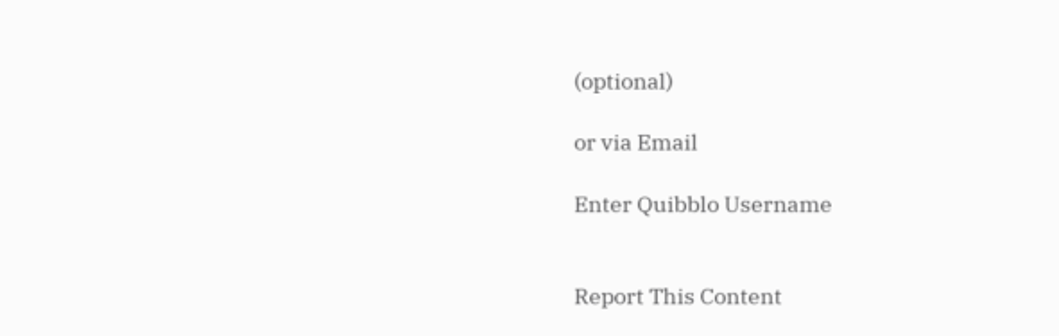(optional)

or via Email

Enter Quibblo Username


Report This Content